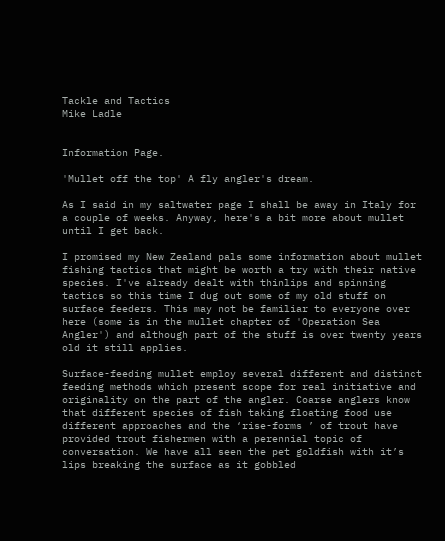Tackle and Tactics
Mike Ladle


Information Page.

'Mullet off the top' A fly angler's dream.

As I said in my saltwater page I shall be away in Italy for a couple of weeks. Anyway, here's a bit more about mullet until I get back.

I promised my New Zealand pals some information about mullet fishing tactics that might be worth a try with their native species. I've already dealt with thinlips and spinning tactics so this time I dug out some of my old stuff on surface feeders. This may not be familiar to everyone over here (some is in the mullet chapter of 'Operation Sea Angler') and although part of the stuff is over twenty years old it still applies.

Surface-feeding mullet employ several different and distinct feeding methods which present scope for real initiative and originality on the part of the angler. Coarse anglers know that different species of fish taking floating food use different approaches and the ‘rise-forms ’ of trout have provided trout fishermen with a perennial topic of conversation. We have all seen the pet goldfish with it’s lips breaking the surface as it gobbled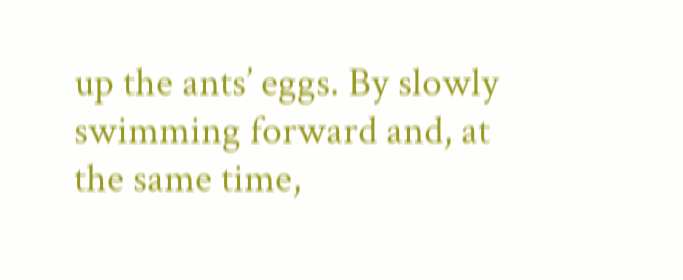up the ants’ eggs. By slowly swimming forward and, at the same time,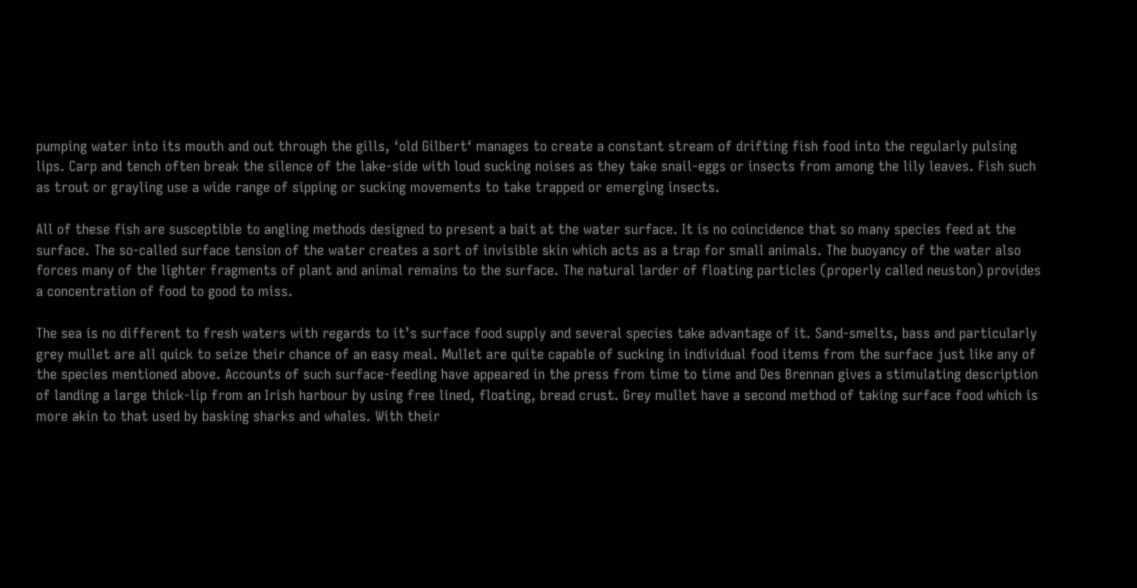pumping water into its mouth and out through the gills, ‘old Gilbert‘ manages to create a constant stream of drifting fish food into the regularly pulsing lips. Carp and tench often break the silence of the lake-side with loud sucking noises as they take snail-eggs or insects from among the lily leaves. Fish such as trout or grayling use a wide range of sipping or sucking movements to take trapped or emerging insects.

All of these fish are susceptible to angling methods designed to present a bait at the water surface. It is no coincidence that so many species feed at the surface. The so-called surface tension of the water creates a sort of invisible skin which acts as a trap for small animals. The buoyancy of the water also forces many of the lighter fragments of plant and animal remains to the surface. The natural larder of floating particles (properly called neuston) provides a concentration of food to good to miss.

The sea is no different to fresh waters with regards to it’s surface food supply and several species take advantage of it. Sand-smelts, bass and particularly grey mullet are all quick to seize their chance of an easy meal. Mullet are quite capable of sucking in individual food items from the surface just like any of the species mentioned above. Accounts of such surface-feeding have appeared in the press from time to time and Des Brennan gives a stimulating description of landing a large thick-lip from an Irish harbour by using free lined, floating, bread crust. Grey mullet have a second method of taking surface food which is more akin to that used by basking sharks and whales. With their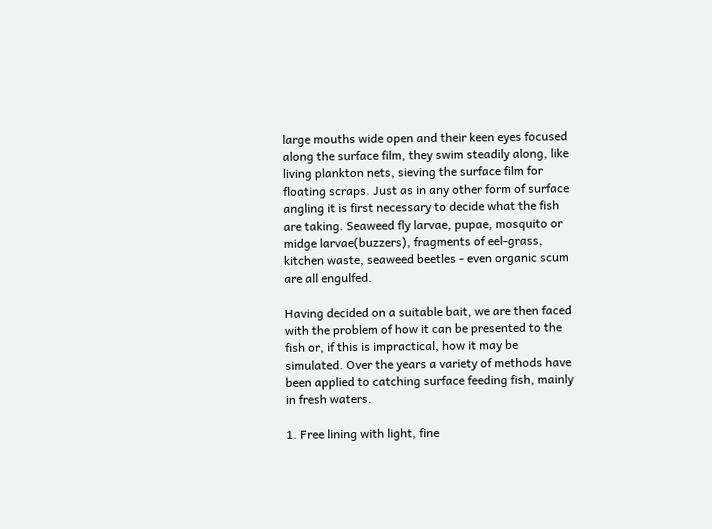large mouths wide open and their keen eyes focused along the surface film, they swim steadily along, like living plankton nets, sieving the surface film for floating scraps. Just as in any other form of surface angling it is first necessary to decide what the fish are taking. Seaweed fly larvae, pupae, mosquito or midge larvae(buzzers), fragments of eel-grass, kitchen waste, seaweed beetles - even organic scum are all engulfed.

Having decided on a suitable bait, we are then faced with the problem of how it can be presented to the fish or, if this is impractical, how it may be simulated. Over the years a variety of methods have been applied to catching surface feeding fish, mainly in fresh waters.

1. Free lining with light, fine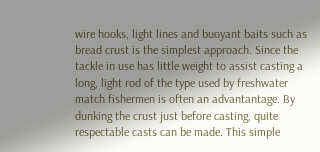wire hooks, light lines and buoyant baits such as bread crust is the simplest approach. Since the tackle in use has little weight to assist casting a long, light rod of the type used by freshwater match fishermen is often an advantantage. By dunking the crust just before casting, quite respectable casts can be made. This simple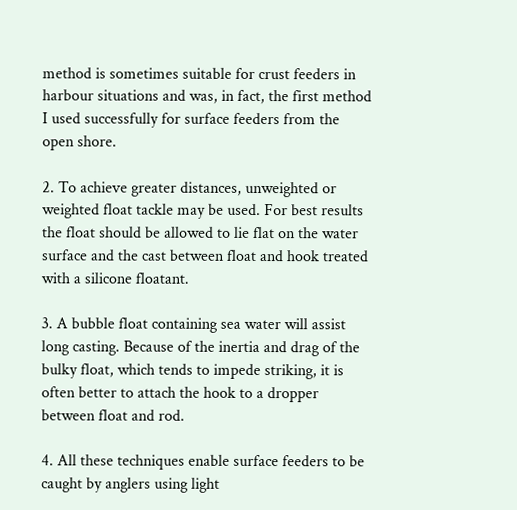method is sometimes suitable for crust feeders in harbour situations and was, in fact, the first method I used successfully for surface feeders from the open shore.

2. To achieve greater distances, unweighted or weighted float tackle may be used. For best results the float should be allowed to lie flat on the water surface and the cast between float and hook treated with a silicone floatant.

3. A bubble float containing sea water will assist long casting. Because of the inertia and drag of the bulky float, which tends to impede striking, it is often better to attach the hook to a dropper between float and rod.

4. All these techniques enable surface feeders to be caught by anglers using light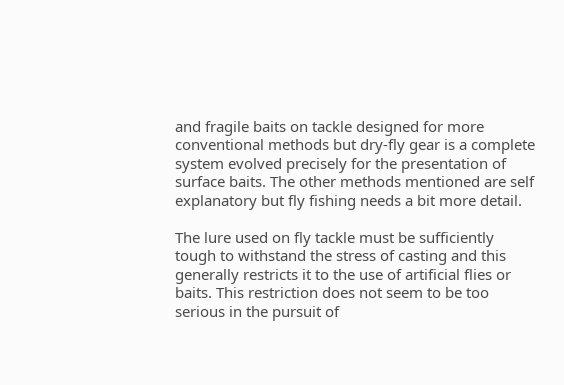and fragile baits on tackle designed for more conventional methods but dry-fly gear is a complete system evolved precisely for the presentation of surface baits. The other methods mentioned are self explanatory but fly fishing needs a bit more detail.

The lure used on fly tackle must be sufficiently tough to withstand the stress of casting and this generally restricts it to the use of artificial flies or baits. This restriction does not seem to be too serious in the pursuit of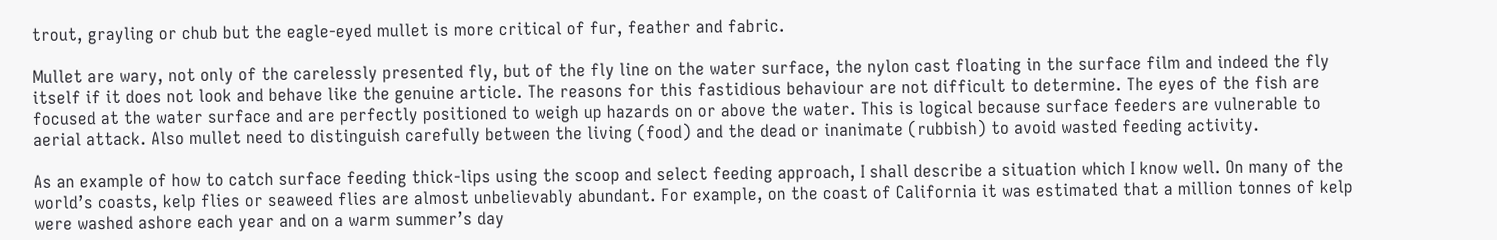trout, grayling or chub but the eagle-eyed mullet is more critical of fur, feather and fabric.

Mullet are wary, not only of the carelessly presented fly, but of the fly line on the water surface, the nylon cast floating in the surface film and indeed the fly itself if it does not look and behave like the genuine article. The reasons for this fastidious behaviour are not difficult to determine. The eyes of the fish are focused at the water surface and are perfectly positioned to weigh up hazards on or above the water. This is logical because surface feeders are vulnerable to aerial attack. Also mullet need to distinguish carefully between the living (food) and the dead or inanimate (rubbish) to avoid wasted feeding activity.

As an example of how to catch surface feeding thick-lips using the scoop and select feeding approach, I shall describe a situation which I know well. On many of the world’s coasts, kelp flies or seaweed flies are almost unbelievably abundant. For example, on the coast of California it was estimated that a million tonnes of kelp were washed ashore each year and on a warm summer’s day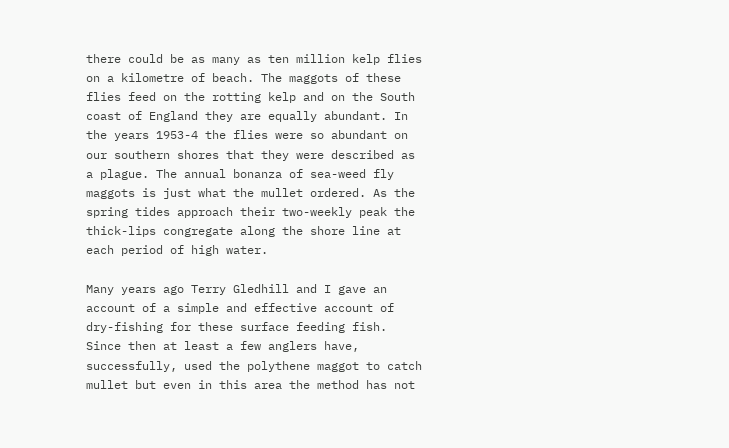there could be as many as ten million kelp flies on a kilometre of beach. The maggots of these flies feed on the rotting kelp and on the South coast of England they are equally abundant. In the years 1953-4 the flies were so abundant on our southern shores that they were described as a plague. The annual bonanza of sea-weed fly maggots is just what the mullet ordered. As the spring tides approach their two-weekly peak the thick-lips congregate along the shore line at each period of high water.

Many years ago Terry Gledhill and I gave an account of a simple and effective account of dry-fishing for these surface feeding fish. Since then at least a few anglers have, successfully, used the polythene maggot to catch mullet but even in this area the method has not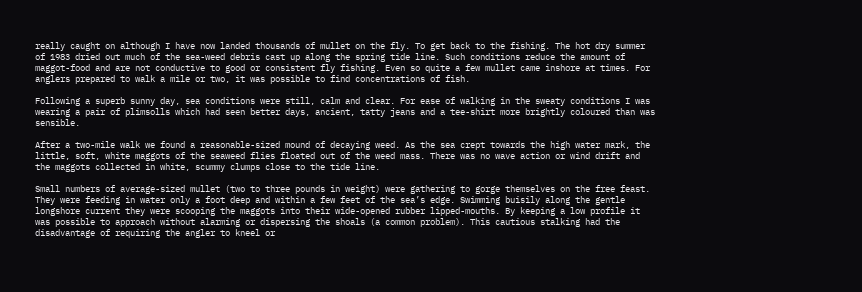really caught on although I have now landed thousands of mullet on the fly. To get back to the fishing. The hot dry summer of 1983 dried out much of the sea-weed debris cast up along the spring tide line. Such conditions reduce the amount of maggot-food and are not conductive to good or consistent fly fishing. Even so quite a few mullet came inshore at times. For anglers prepared to walk a mile or two, it was possible to find concentrations of fish.

Following a superb sunny day, sea conditions were still, calm and clear. For ease of walking in the sweaty conditions I was wearing a pair of plimsolls which had seen better days, ancient, tatty jeans and a tee-shirt more brightly coloured than was sensible.

After a two-mile walk we found a reasonable-sized mound of decaying weed. As the sea crept towards the high water mark, the little, soft, white maggots of the seaweed flies floated out of the weed mass. There was no wave action or wind drift and the maggots collected in white, scummy clumps close to the tide line.

Small numbers of average-sized mullet (two to three pounds in weight) were gathering to gorge themselves on the free feast. They were feeding in water only a foot deep and within a few feet of the sea’s edge. Swimming buisily along the gentle longshore current they were scooping the maggots into their wide-opened rubber lipped-mouths. By keeping a low profile it was possible to approach without alarming or dispersing the shoals (a common problem). This cautious stalking had the disadvantage of requiring the angler to kneel or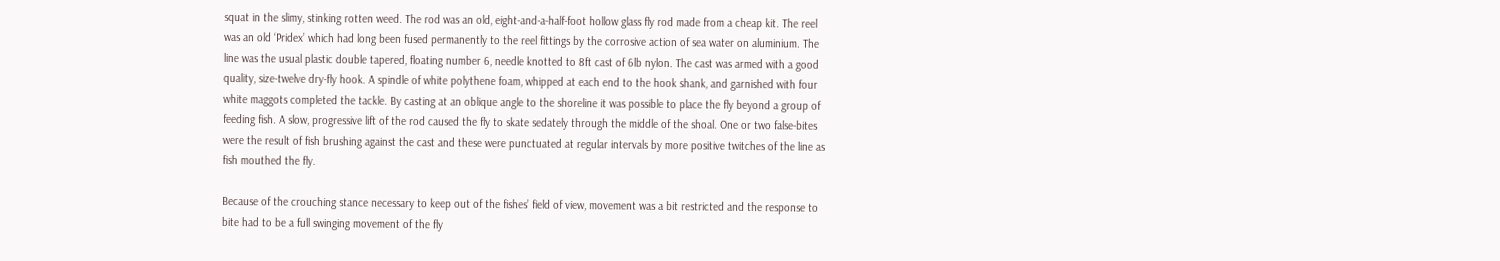squat in the slimy, stinking rotten weed. The rod was an old, eight-and-a-half-foot hollow glass fly rod made from a cheap kit. The reel was an old ‘Pridex’ which had long been fused permanently to the reel fittings by the corrosive action of sea water on aluminium. The line was the usual plastic double tapered, floating number 6, needle knotted to 8ft cast of 6lb nylon. The cast was armed with a good quality, size-twelve dry-fly hook. A spindle of white polythene foam, whipped at each end to the hook shank, and garnished with four white maggots completed the tackle. By casting at an oblique angle to the shoreline it was possible to place the fly beyond a group of feeding fish. A slow, progressive lift of the rod caused the fly to skate sedately through the middle of the shoal. One or two false-bites were the result of fish brushing against the cast and these were punctuated at regular intervals by more positive twitches of the line as fish mouthed the fly.

Because of the crouching stance necessary to keep out of the fishes’ field of view, movement was a bit restricted and the response to bite had to be a full swinging movement of the fly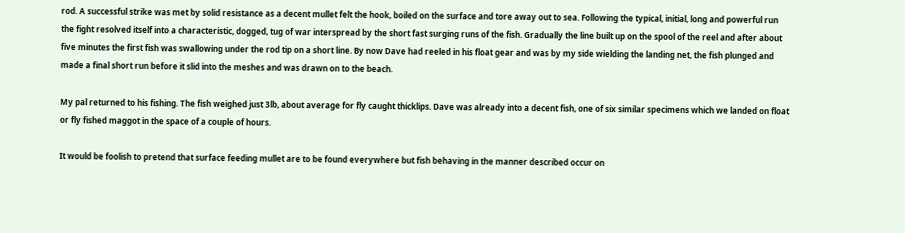rod. A successful strike was met by solid resistance as a decent mullet felt the hook, boiled on the surface and tore away out to sea. Following the typical, initial, long and powerful run the fight resolved itself into a characteristic, dogged, tug of war interspread by the short fast surging runs of the fish. Gradually the line built up on the spool of the reel and after about five minutes the first fish was swallowing under the rod tip on a short line. By now Dave had reeled in his float gear and was by my side wielding the landing net, the fish plunged and made a final short run before it slid into the meshes and was drawn on to the beach.

My pal returned to his fishing. The fish weighed just 3lb, about average for fly caught thicklips. Dave was already into a decent fish, one of six similar specimens which we landed on float or fly fished maggot in the space of a couple of hours.

It would be foolish to pretend that surface feeding mullet are to be found everywhere but fish behaving in the manner described occur on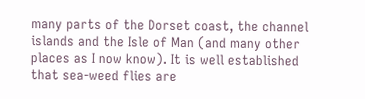many parts of the Dorset coast, the channel islands and the Isle of Man (and many other places as I now know). It is well established that sea-weed flies are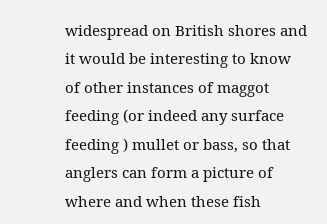widespread on British shores and it would be interesting to know of other instances of maggot feeding (or indeed any surface feeding ) mullet or bass, so that anglers can form a picture of where and when these fish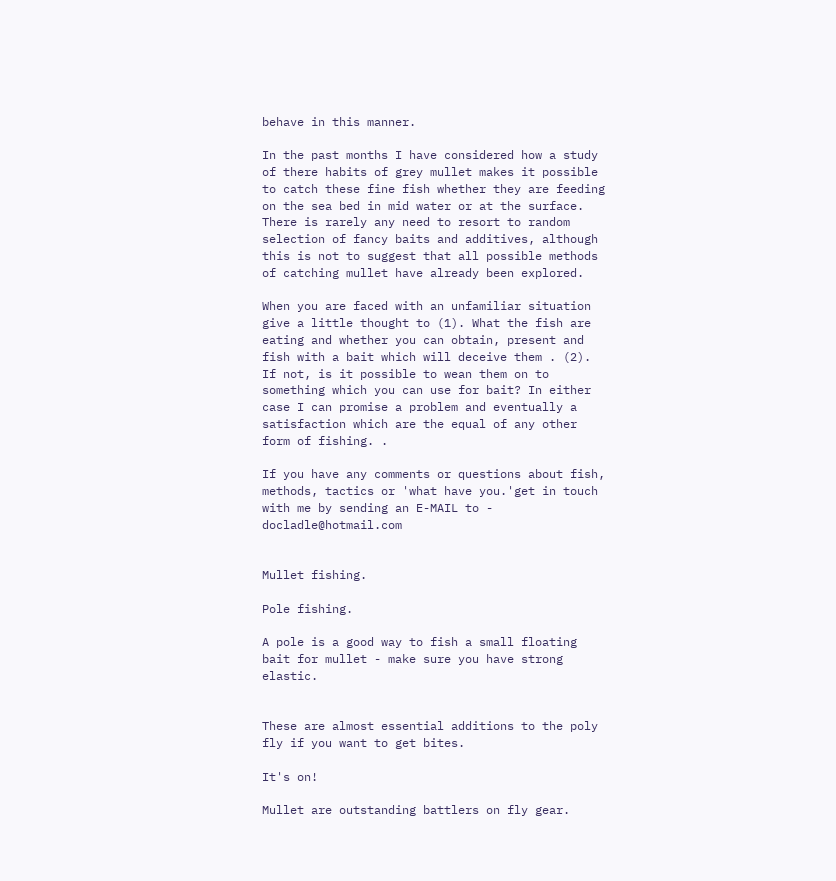behave in this manner.

In the past months I have considered how a study of there habits of grey mullet makes it possible to catch these fine fish whether they are feeding on the sea bed in mid water or at the surface. There is rarely any need to resort to random selection of fancy baits and additives, although this is not to suggest that all possible methods of catching mullet have already been explored.

When you are faced with an unfamiliar situation give a little thought to (1). What the fish are eating and whether you can obtain, present and fish with a bait which will deceive them . (2). If not, is it possible to wean them on to something which you can use for bait? In either case I can promise a problem and eventually a satisfaction which are the equal of any other form of fishing. .

If you have any comments or questions about fish, methods, tactics or 'what have you.'get in touch with me by sending an E-MAIL to - docladle@hotmail.com


Mullet fishing.

Pole fishing.

A pole is a good way to fish a small floating bait for mullet - make sure you have strong elastic.


These are almost essential additions to the poly fly if you want to get bites.

It's on!

Mullet are outstanding battlers on fly gear.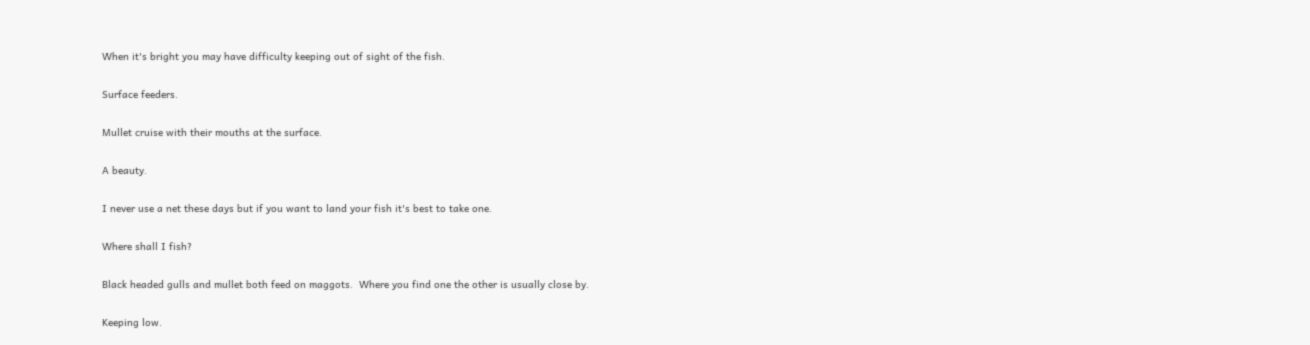When it's bright you may have difficulty keeping out of sight of the fish.

Surface feeders.

Mullet cruise with their mouths at the surface.

A beauty.

I never use a net these days but if you want to land your fish it's best to take one.

Where shall I fish?

Black headed gulls and mullet both feed on maggots.  Where you find one the other is usually close by.

Keeping low.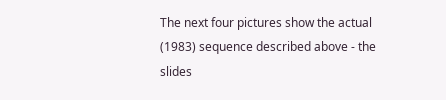The next four pictures show the actual (1983) sequence described above - the slides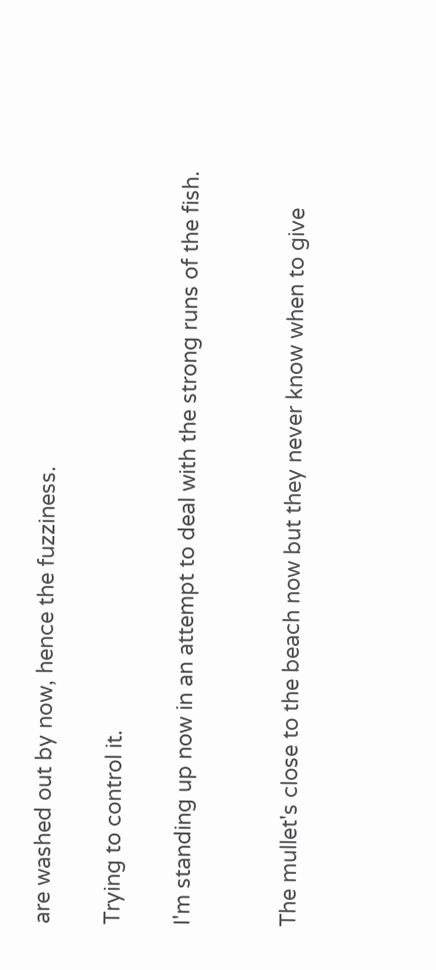are washed out by now, hence the fuzziness.

Trying to control it.

I'm standing up now in an attempt to deal with the strong runs of the fish.


The mullet's close to the beach now but they never know when to give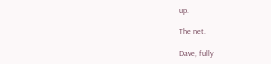up.

The net.

Dave, fully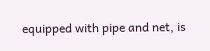equipped with pipe and net, is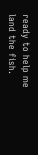ready to help me land the fish.